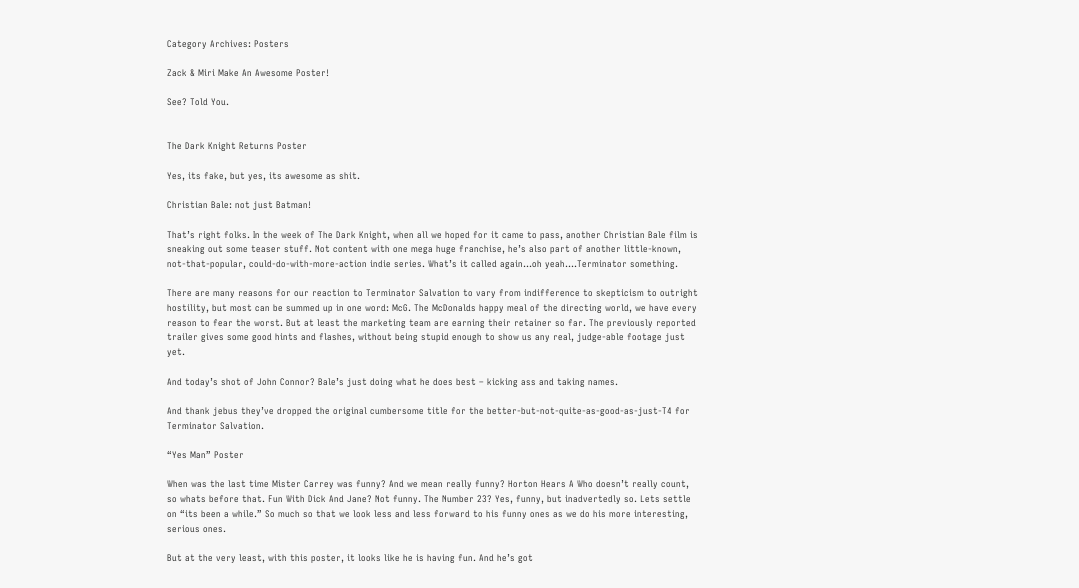Category Archives: Posters

Zack & Miri Make An Awesome Poster!

See? Told You.


The Dark Knight Returns Poster

Yes, its fake, but yes, its awesome as shit.

Christian Bale: not just Batman!

That’s right folks. In the week of The Dark Knight, when all we hoped for it came to pass, another Christian Bale film is sneaking out some teaser stuff. Not content with one mega huge franchise, he’s also part of another little-known, not-that-popular, could-do-with-more-action indie series. What’s it called again…oh yeah….Terminator something.

There are many reasons for our reaction to Terminator Salvation to vary from indifference to skepticism to outright hostility, but most can be summed up in one word: McG. The McDonalds happy meal of the directing world, we have every reason to fear the worst. But at least the marketing team are earning their retainer so far. The previously reported trailer gives some good hints and flashes, without being stupid enough to show us any real, judge-able footage just yet.

And today’s shot of John Connor? Bale’s just doing what he does best – kicking ass and taking names.

And thank jebus they’ve dropped the original cumbersome title for the better-but-not-quite-as-good-as-just-T4 for Terminator Salvation.

“Yes Man” Poster

When was the last time Mister Carrey was funny? And we mean really funny? Horton Hears A Who doesn’t really count, so whats before that. Fun With Dick And Jane? Not funny. The Number 23? Yes, funny, but inadvertedly so. Lets settle on “its been a while.” So much so that we look less and less forward to his funny ones as we do his more interesting, serious ones.

But at the very least, with this poster, it looks like he is having fun. And he’s got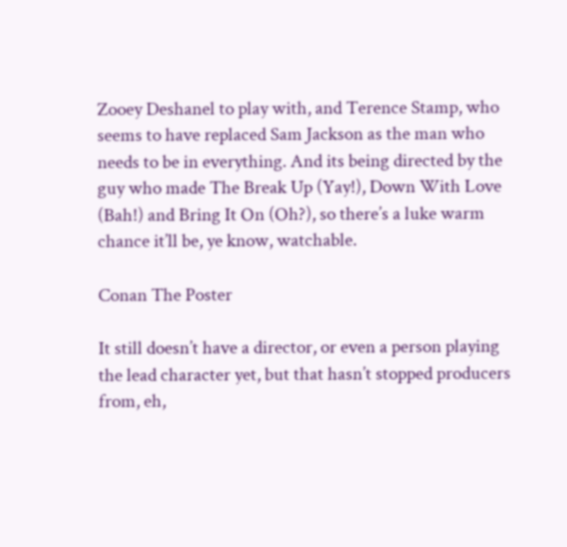Zooey Deshanel to play with, and Terence Stamp, who seems to have replaced Sam Jackson as the man who needs to be in everything. And its being directed by the guy who made The Break Up (Yay!), Down With Love (Bah!) and Bring It On (Oh?), so there’s a luke warm chance it’ll be, ye know, watchable.

Conan The Poster

It still doesn’t have a director, or even a person playing the lead character yet, but that hasn’t stopped producers from, eh,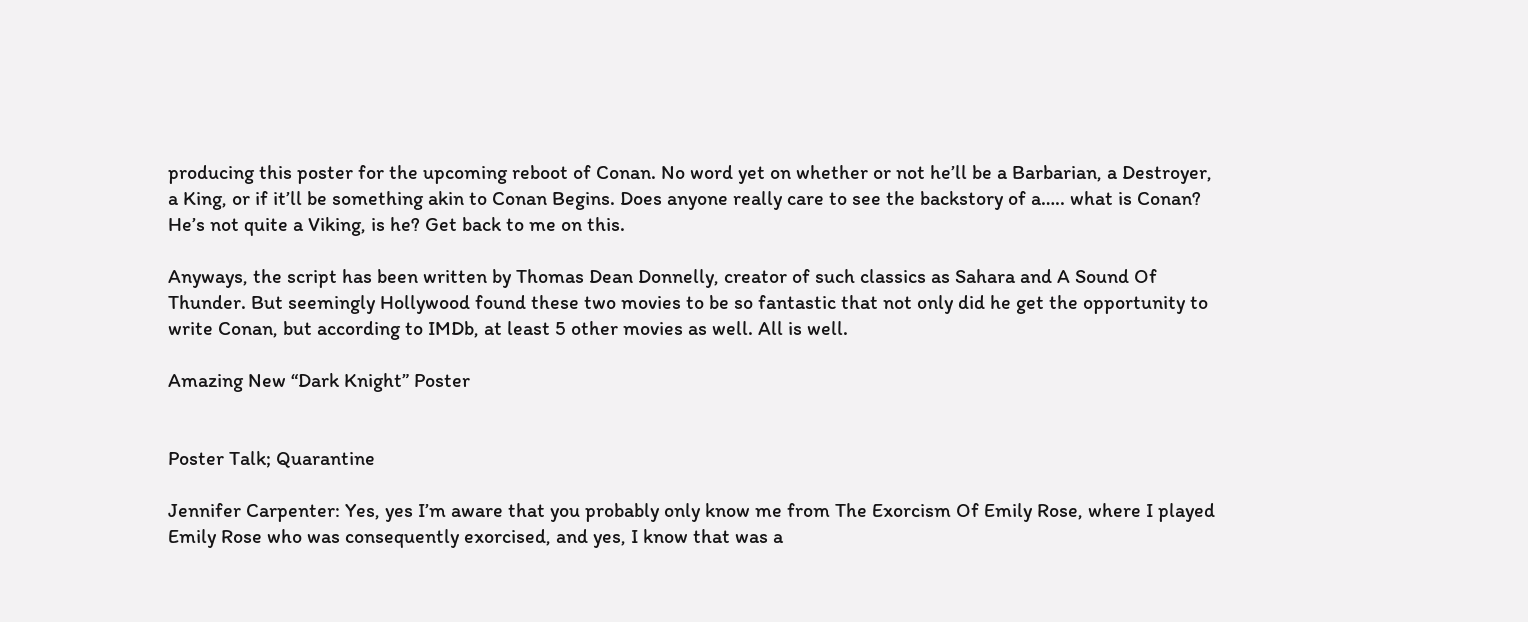producing this poster for the upcoming reboot of Conan. No word yet on whether or not he’ll be a Barbarian, a Destroyer, a King, or if it’ll be something akin to Conan Begins. Does anyone really care to see the backstory of a….. what is Conan? He’s not quite a Viking, is he? Get back to me on this.

Anyways, the script has been written by Thomas Dean Donnelly, creator of such classics as Sahara and A Sound Of Thunder. But seemingly Hollywood found these two movies to be so fantastic that not only did he get the opportunity to write Conan, but according to IMDb, at least 5 other movies as well. All is well.

Amazing New “Dark Knight” Poster


Poster Talk; Quarantine

Jennifer Carpenter: Yes, yes I’m aware that you probably only know me from The Exorcism Of Emily Rose, where I played Emily Rose who was consequently exorcised, and yes, I know that was a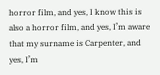horror film, and yes, I know this is also a horror film, and yes, I’m aware that my surname is Carpenter, and yes, I’m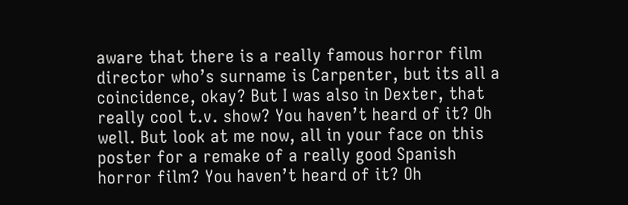aware that there is a really famous horror film director who’s surname is Carpenter, but its all a coincidence, okay? But I was also in Dexter, that really cool t.v. show? You haven’t heard of it? Oh well. But look at me now, all in your face on this poster for a remake of a really good Spanish horror film? You haven’t heard of it? Oh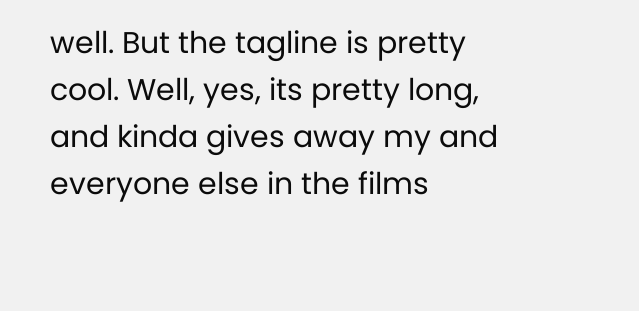well. But the tagline is pretty cool. Well, yes, its pretty long, and kinda gives away my and everyone else in the films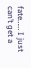fate…… I just can’t get a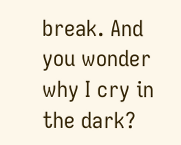break. And you wonder why I cry in the dark?